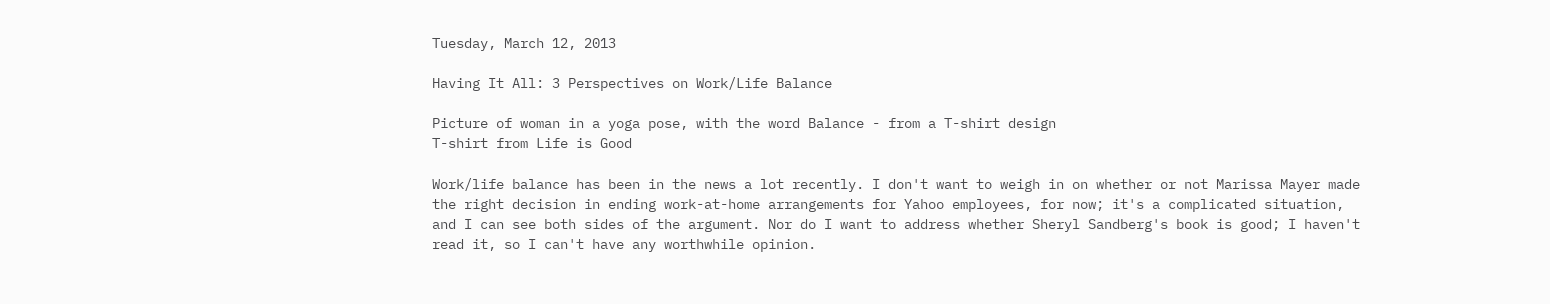Tuesday, March 12, 2013

Having It All: 3 Perspectives on Work/Life Balance

Picture of woman in a yoga pose, with the word Balance - from a T-shirt design
T-shirt from Life is Good

Work/life balance has been in the news a lot recently. I don't want to weigh in on whether or not Marissa Mayer made the right decision in ending work-at-home arrangements for Yahoo employees, for now; it's a complicated situation, and I can see both sides of the argument. Nor do I want to address whether Sheryl Sandberg's book is good; I haven't read it, so I can't have any worthwhile opinion.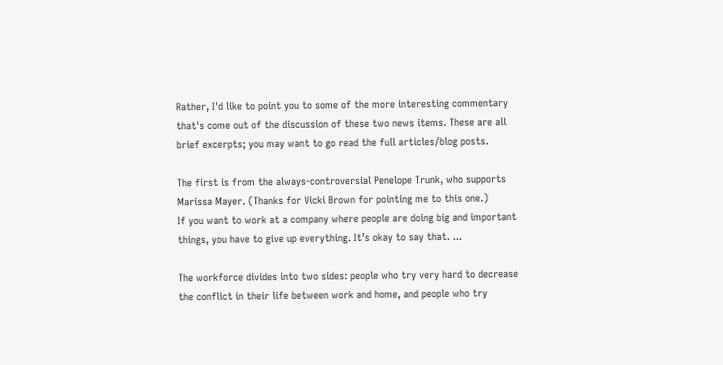Rather, I'd like to point you to some of the more interesting commentary that's come out of the discussion of these two news items. These are all brief excerpts; you may want to go read the full articles/blog posts.

The first is from the always-controversial Penelope Trunk, who supports Marissa Mayer. (Thanks for Vicki Brown for pointing me to this one.)
If you want to work at a company where people are doing big and important things, you have to give up everything. It’s okay to say that. ...

The workforce divides into two sides: people who try very hard to decrease the conflict in their life between work and home, and people who try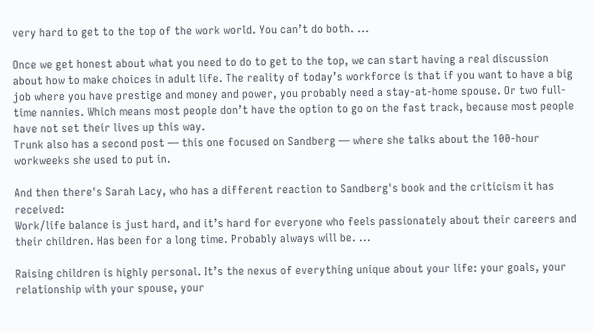very hard to get to the top of the work world. You can’t do both. ...

Once we get honest about what you need to do to get to the top, we can start having a real discussion about how to make choices in adult life. The reality of today’s workforce is that if you want to have a big job where you have prestige and money and power, you probably need a stay-at-home spouse. Or two full-time nannies. Which means most people don’t have the option to go on the fast track, because most people have not set their lives up this way.
Trunk also has a second post — this one focused on Sandberg — where she talks about the 100-hour workweeks she used to put in.

And then there's Sarah Lacy, who has a different reaction to Sandberg's book and the criticism it has received:
Work/life balance is just hard, and it’s hard for everyone who feels passionately about their careers and their children. Has been for a long time. Probably always will be. ...

Raising children is highly personal. It’s the nexus of everything unique about your life: your goals, your relationship with your spouse, your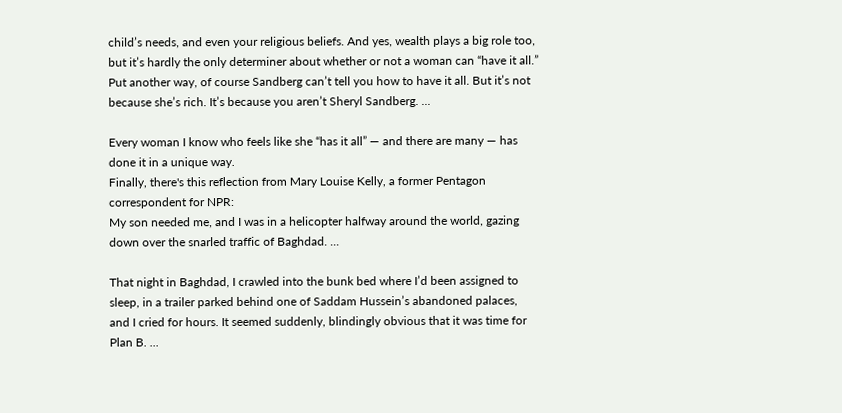child’s needs, and even your religious beliefs. And yes, wealth plays a big role too, but it’s hardly the only determiner about whether or not a woman can “have it all.” Put another way, of course Sandberg can’t tell you how to have it all. But it’s not because she’s rich. It’s because you aren’t Sheryl Sandberg. ...

Every woman I know who feels like she “has it all” — and there are many — has done it in a unique way.
Finally, there's this reflection from Mary Louise Kelly, a former Pentagon correspondent for NPR:
My son needed me, and I was in a helicopter halfway around the world, gazing down over the snarled traffic of Baghdad. ...

That night in Baghdad, I crawled into the bunk bed where I’d been assigned to sleep, in a trailer parked behind one of Saddam Hussein’s abandoned palaces, and I cried for hours. It seemed suddenly, blindingly obvious that it was time for Plan B. ...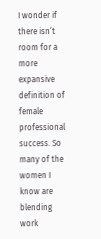I wonder if there isn’t room for a more expansive definition of female professional success. So many of the women I know are blending work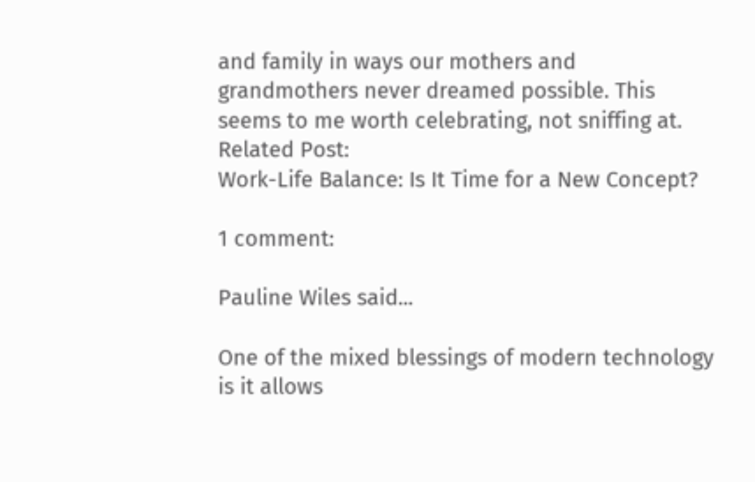and family in ways our mothers and grandmothers never dreamed possible. This seems to me worth celebrating, not sniffing at.
Related Post:
Work-Life Balance: Is It Time for a New Concept?

1 comment:

Pauline Wiles said...

One of the mixed blessings of modern technology is it allows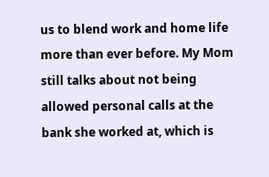us to blend work and home life more than ever before. My Mom still talks about not being allowed personal calls at the bank she worked at, which is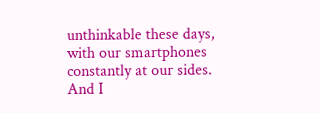unthinkable these days, with our smartphones constantly at our sides.
And I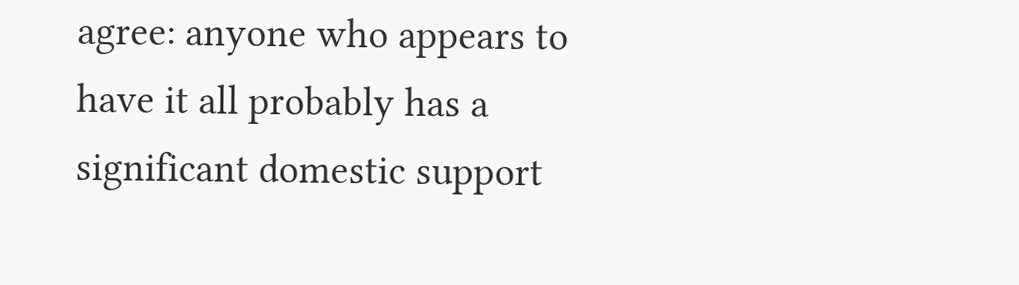agree: anyone who appears to have it all probably has a significant domestic support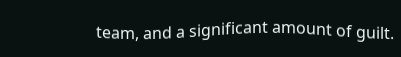team, and a significant amount of guilt.